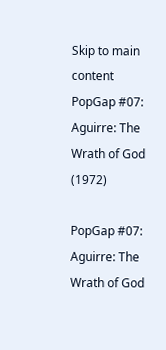Skip to main content
PopGap #07: Aguirre: The Wrath of God (1972)

PopGap #07: Aguirre: The Wrath of God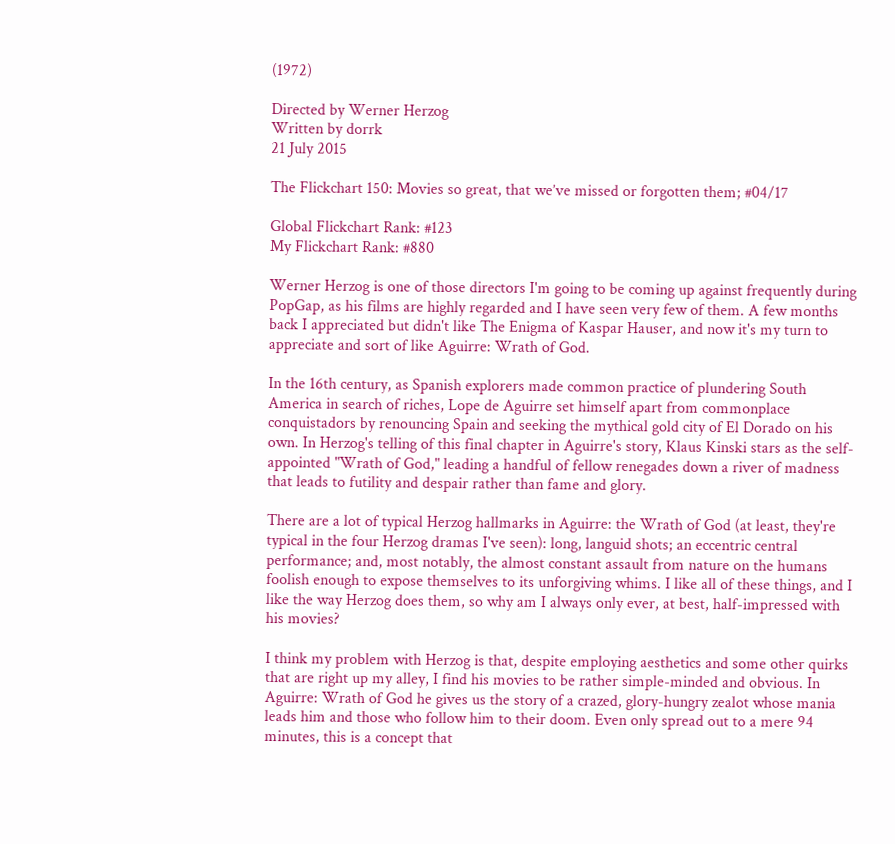(1972)

Directed by Werner Herzog
Written by dorrk
21 July 2015

The Flickchart 150: Movies so great, that we’ve missed or forgotten them; #04/17

Global Flickchart Rank: #123
My Flickchart Rank: #880

Werner Herzog is one of those directors I'm going to be coming up against frequently during PopGap, as his films are highly regarded and I have seen very few of them. A few months back I appreciated but didn't like The Enigma of Kaspar Hauser, and now it's my turn to appreciate and sort of like Aguirre: Wrath of God.

In the 16th century, as Spanish explorers made common practice of plundering South America in search of riches, Lope de Aguirre set himself apart from commonplace conquistadors by renouncing Spain and seeking the mythical gold city of El Dorado on his own. In Herzog's telling of this final chapter in Aguirre's story, Klaus Kinski stars as the self-appointed "Wrath of God," leading a handful of fellow renegades down a river of madness that leads to futility and despair rather than fame and glory.

There are a lot of typical Herzog hallmarks in Aguirre: the Wrath of God (at least, they're typical in the four Herzog dramas I've seen): long, languid shots; an eccentric central performance; and, most notably, the almost constant assault from nature on the humans foolish enough to expose themselves to its unforgiving whims. I like all of these things, and I like the way Herzog does them, so why am I always only ever, at best, half-impressed with his movies?

I think my problem with Herzog is that, despite employing aesthetics and some other quirks that are right up my alley, I find his movies to be rather simple-minded and obvious. In Aguirre: Wrath of God he gives us the story of a crazed, glory-hungry zealot whose mania leads him and those who follow him to their doom. Even only spread out to a mere 94 minutes, this is a concept that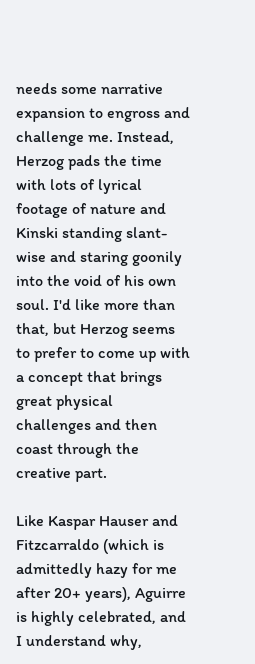needs some narrative expansion to engross and challenge me. Instead, Herzog pads the time with lots of lyrical footage of nature and Kinski standing slant-wise and staring goonily into the void of his own soul. I'd like more than that, but Herzog seems to prefer to come up with a concept that brings great physical challenges and then coast through the creative part.

Like Kaspar Hauser and Fitzcarraldo (which is admittedly hazy for me after 20+ years), Aguirre is highly celebrated, and I understand why,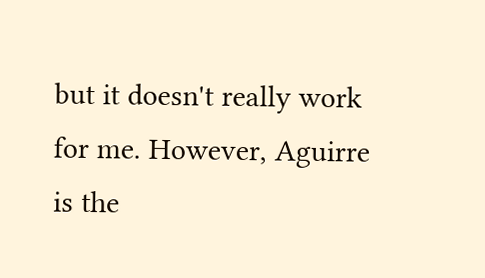but it doesn't really work for me. However, Aguirre is the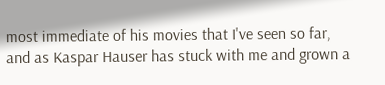most immediate of his movies that I've seen so far, and as Kaspar Hauser has stuck with me and grown a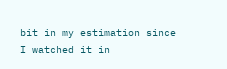bit in my estimation since I watched it in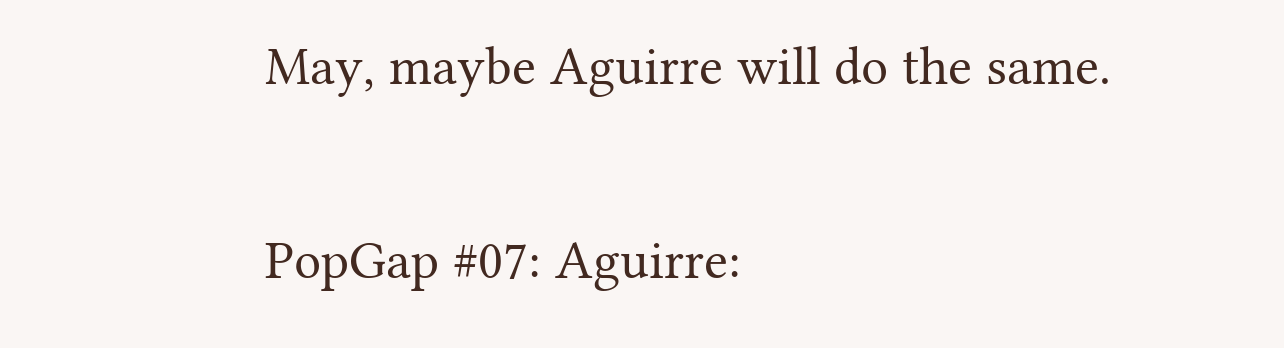May, maybe Aguirre will do the same.

PopGap #07: Aguirre: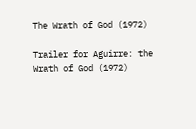The Wrath of God (1972)

Trailer for Aguirre: the Wrath of God (1972)